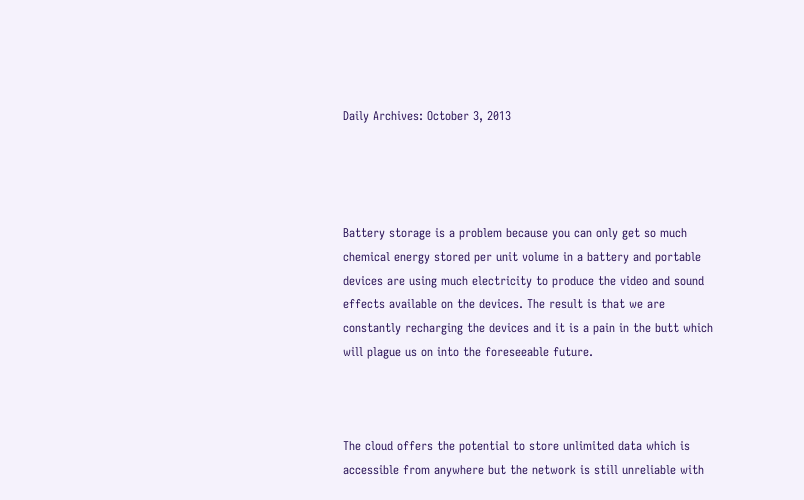Daily Archives: October 3, 2013




Battery storage is a problem because you can only get so much chemical energy stored per unit volume in a battery and portable devices are using much electricity to produce the video and sound effects available on the devices. The result is that we are constantly recharging the devices and it is a pain in the butt which will plague us on into the foreseeable future.



The cloud offers the potential to store unlimited data which is accessible from anywhere but the network is still unreliable with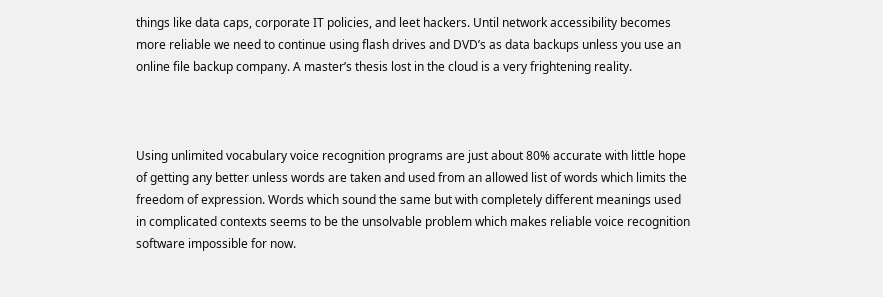things like data caps, corporate IT policies, and leet hackers. Until network accessibility becomes more reliable we need to continue using flash drives and DVD’s as data backups unless you use an online file backup company. A master’s thesis lost in the cloud is a very frightening reality.



Using unlimited vocabulary voice recognition programs are just about 80% accurate with little hope of getting any better unless words are taken and used from an allowed list of words which limits the freedom of expression. Words which sound the same but with completely different meanings used in complicated contexts seems to be the unsolvable problem which makes reliable voice recognition software impossible for now.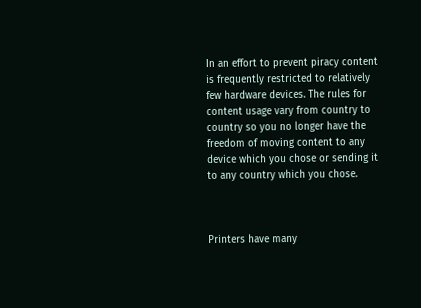In an effort to prevent piracy content is frequently restricted to relatively few hardware devices. The rules for content usage vary from country to country so you no longer have the freedom of moving content to any device which you chose or sending it to any country which you chose.



Printers have many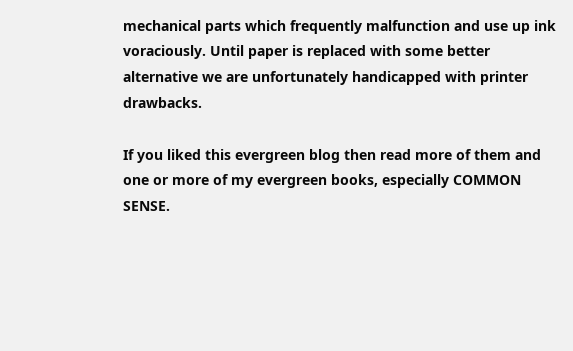mechanical parts which frequently malfunction and use up ink voraciously. Until paper is replaced with some better alternative we are unfortunately handicapped with printer drawbacks.

If you liked this evergreen blog then read more of them and one or more of my evergreen books, especially COMMON SENSE.